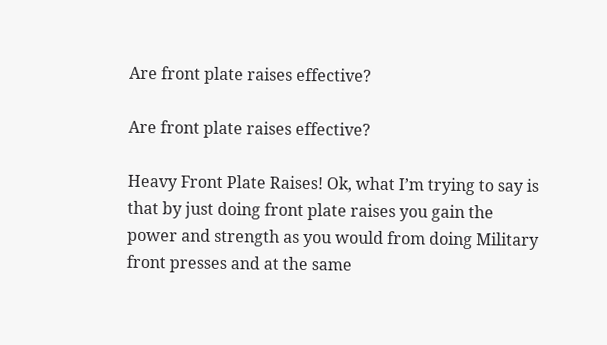Are front plate raises effective?

Are front plate raises effective?

Heavy Front Plate Raises! Ok, what I’m trying to say is that by just doing front plate raises you gain the power and strength as you would from doing Military front presses and at the same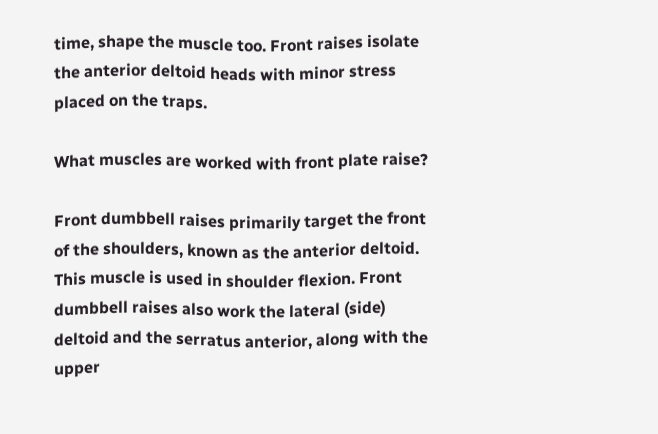time, shape the muscle too. Front raises isolate the anterior deltoid heads with minor stress placed on the traps.

What muscles are worked with front plate raise?

Front dumbbell raises primarily target the front of the shoulders, known as the anterior deltoid. This muscle is used in shoulder flexion. Front dumbbell raises also work the lateral (side) deltoid and the serratus anterior, along with the upper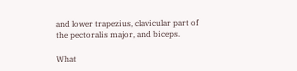and lower trapezius, clavicular part of the pectoralis major, and biceps.

What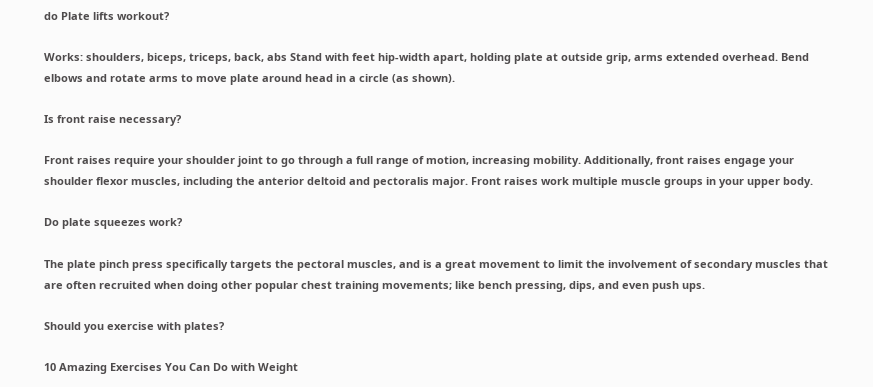do Plate lifts workout?

Works: shoulders, biceps, triceps, back, abs Stand with feet hip-width apart, holding plate at outside grip, arms extended overhead. Bend elbows and rotate arms to move plate around head in a circle (as shown).

Is front raise necessary?

Front raises require your shoulder joint to go through a full range of motion, increasing mobility. Additionally, front raises engage your shoulder flexor muscles, including the anterior deltoid and pectoralis major. Front raises work multiple muscle groups in your upper body.

Do plate squeezes work?

The plate pinch press specifically targets the pectoral muscles, and is a great movement to limit the involvement of secondary muscles that are often recruited when doing other popular chest training movements; like bench pressing, dips, and even push ups.

Should you exercise with plates?

10 Amazing Exercises You Can Do with Weight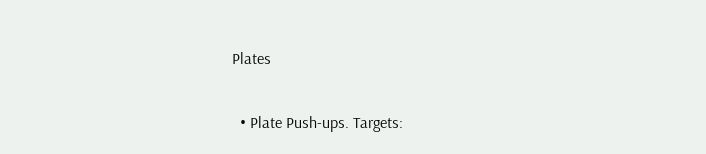Plates

  • Plate Push-ups. Targets: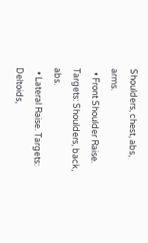Shoulders, chest, abs, arms.
  • Front Shoulder Raise. Targets: Shoulders, back, abs.
  • Lateral Raise. Targets: Deltoids,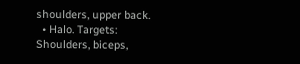shoulders, upper back.
  • Halo. Targets: Shoulders, biceps,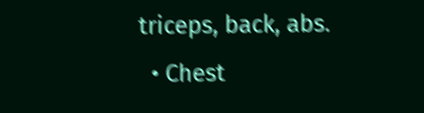triceps, back, abs.
  • Chest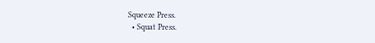Squeeze Press.
  • Squat Press.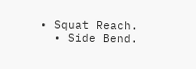• Squat Reach.
  • Side Bend.